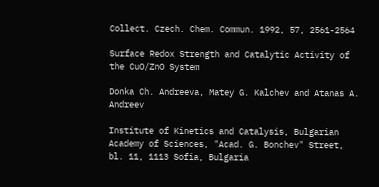Collect. Czech. Chem. Commun. 1992, 57, 2561-2564

Surface Redox Strength and Catalytic Activity of the CuO/ZnO System

Donka Ch. Andreeva, Matey G. Kalchev and Atanas A. Andreev

Institute of Kinetics and Catalysis, Bulgarian Academy of Sciences, "Acad. G. Bonchev" Street, bl. 11, 1113 Sofia, Bulgaria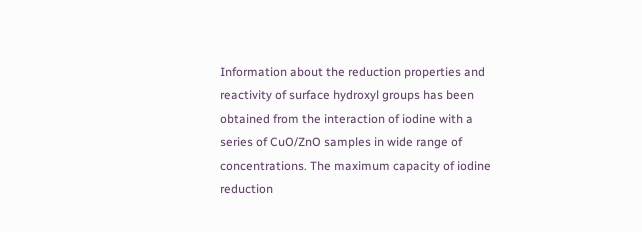Information about the reduction properties and reactivity of surface hydroxyl groups has been obtained from the interaction of iodine with a series of CuO/ZnO samples in wide range of concentrations. The maximum capacity of iodine reduction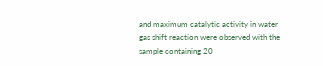and maximum catalytic activity in water gas shift reaction were observed with the sample containing 20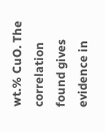wt.% CuO. The correlation found gives evidence in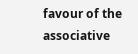favour of the associative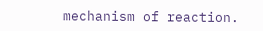mechanism of reaction.